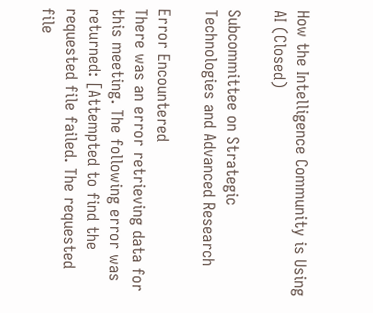How the Intelligence Community is Using AI (Closed)

Subcommittee on Strategic Technologies and Advanced Research

Error Encountered
There was an error retrieving data for this meeting. The following error was returned: [Attempted to find the requested file failed. The requested file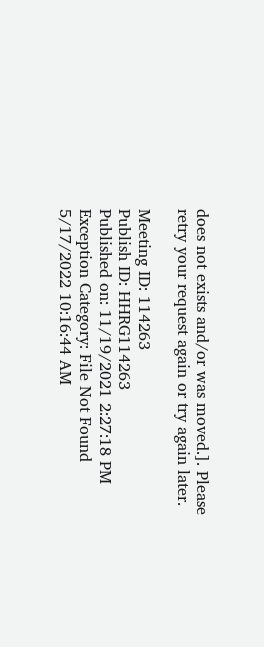does not exists and/or was moved.]. Please retry your request again or try again later.

Meeting ID: 114263
Publish ID: HHRG114263
Published on: 11/19/2021 2:27:18 PM
Exception Category: File Not Found
5/17/2022 10:16:44 AM